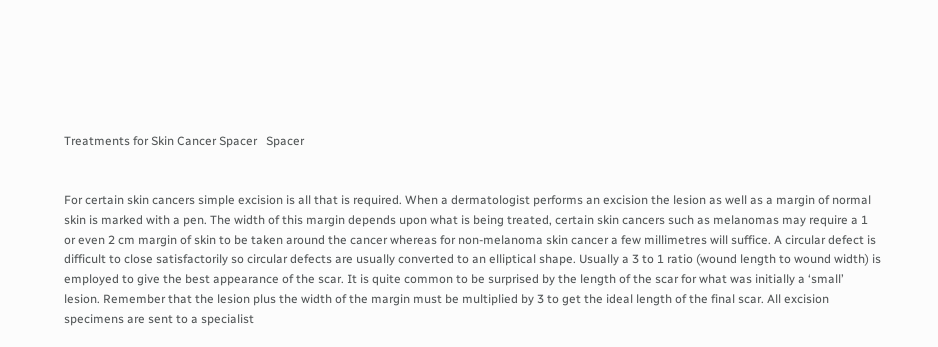Treatments for Skin Cancer Spacer   Spacer


For certain skin cancers simple excision is all that is required. When a dermatologist performs an excision the lesion as well as a margin of normal skin is marked with a pen. The width of this margin depends upon what is being treated, certain skin cancers such as melanomas may require a 1 or even 2 cm margin of skin to be taken around the cancer whereas for non-melanoma skin cancer a few millimetres will suffice. A circular defect is difficult to close satisfactorily so circular defects are usually converted to an elliptical shape. Usually a 3 to 1 ratio (wound length to wound width) is employed to give the best appearance of the scar. It is quite common to be surprised by the length of the scar for what was initially a ‘small’ lesion. Remember that the lesion plus the width of the margin must be multiplied by 3 to get the ideal length of the final scar. All excision specimens are sent to a specialist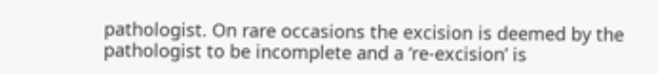pathologist. On rare occasions the excision is deemed by the pathologist to be incomplete and a ‘re-excision’ is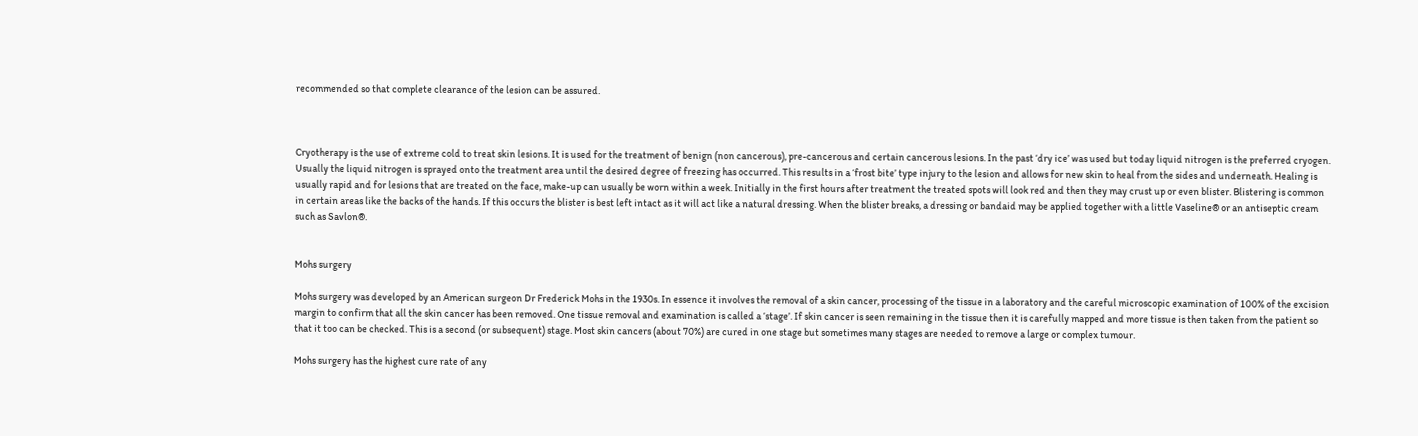recommended so that complete clearance of the lesion can be assured.



Cryotherapy is the use of extreme cold to treat skin lesions. It is used for the treatment of benign (non cancerous), pre-cancerous and certain cancerous lesions. In the past ‘dry ice’ was used but today liquid nitrogen is the preferred cryogen. Usually the liquid nitrogen is sprayed onto the treatment area until the desired degree of freezing has occurred. This results in a ‘frost bite’ type injury to the lesion and allows for new skin to heal from the sides and underneath. Healing is usually rapid and for lesions that are treated on the face, make-up can usually be worn within a week. Initially in the first hours after treatment the treated spots will look red and then they may crust up or even blister. Blistering is common in certain areas like the backs of the hands. If this occurs the blister is best left intact as it will act like a natural dressing. When the blister breaks, a dressing or bandaid may be applied together with a little Vaseline® or an antiseptic cream such as Savlon®.


Mohs surgery

Mohs surgery was developed by an American surgeon Dr Frederick Mohs in the 1930s. In essence it involves the removal of a skin cancer, processing of the tissue in a laboratory and the careful microscopic examination of 100% of the excision margin to confirm that all the skin cancer has been removed. One tissue removal and examination is called a ‘stage’. If skin cancer is seen remaining in the tissue then it is carefully mapped and more tissue is then taken from the patient so that it too can be checked. This is a second (or subsequent) stage. Most skin cancers (about 70%) are cured in one stage but sometimes many stages are needed to remove a large or complex tumour.

Mohs surgery has the highest cure rate of any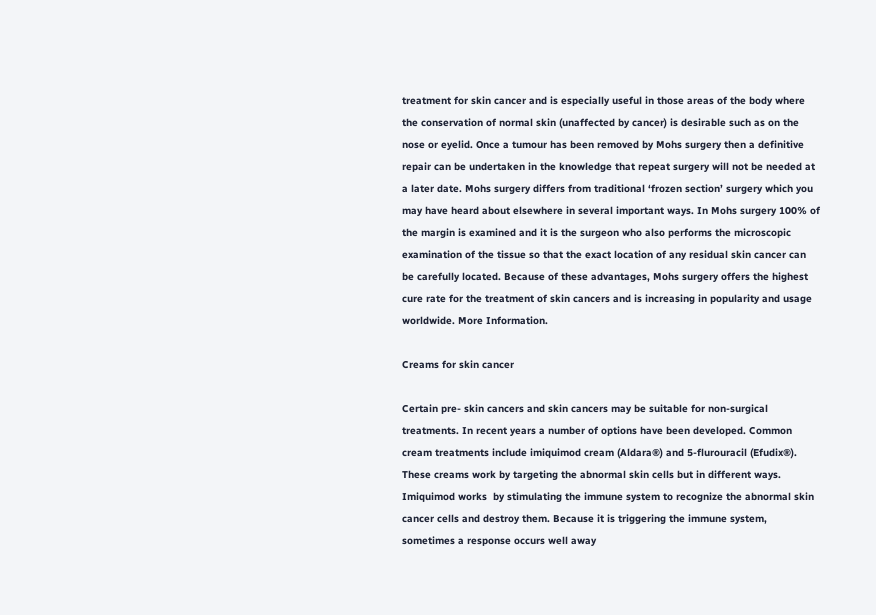treatment for skin cancer and is especially useful in those areas of the body where the conservation of normal skin (unaffected by cancer) is desirable such as on the nose or eyelid. Once a tumour has been removed by Mohs surgery then a definitive repair can be undertaken in the knowledge that repeat surgery will not be needed at a later date. Mohs surgery differs from traditional ‘frozen section’ surgery which you may have heard about elsewhere in several important ways. In Mohs surgery 100% of the margin is examined and it is the surgeon who also performs the microscopic examination of the tissue so that the exact location of any residual skin cancer can be carefully located. Because of these advantages, Mohs surgery offers the highest cure rate for the treatment of skin cancers and is increasing in popularity and usage worldwide. More Information.

Creams for skin cancer

Certain pre- skin cancers and skin cancers may be suitable for non-surgical treatments. In recent years a number of options have been developed. Common cream treatments include imiquimod cream (Aldara®) and 5-flurouracil (Efudix®). These creams work by targeting the abnormal skin cells but in different ways. Imiquimod works  by stimulating the immune system to recognize the abnormal skin cancer cells and destroy them. Because it is triggering the immune system, sometimes a response occurs well away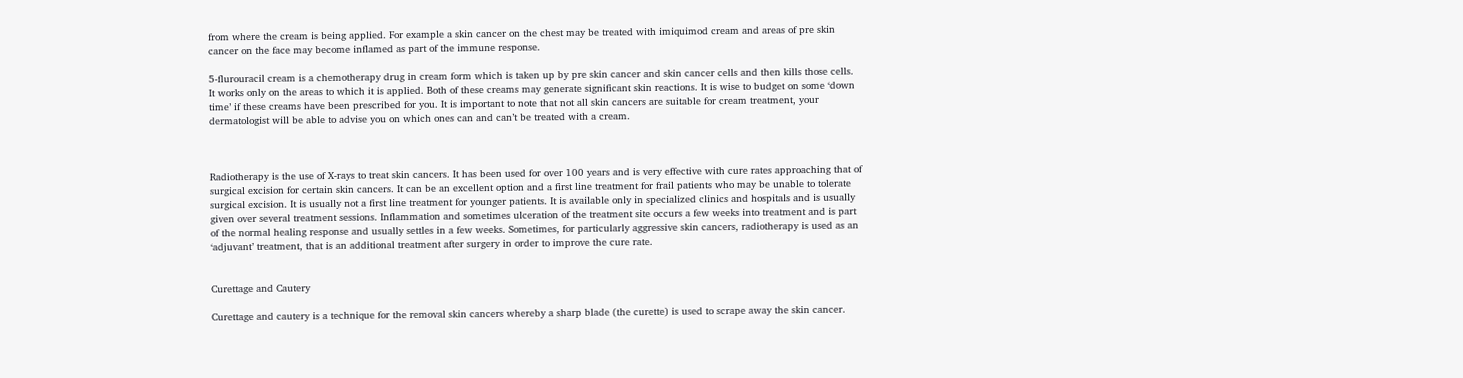from where the cream is being applied. For example a skin cancer on the chest may be treated with imiquimod cream and areas of pre skin cancer on the face may become inflamed as part of the immune response.

5-flurouracil cream is a chemotherapy drug in cream form which is taken up by pre skin cancer and skin cancer cells and then kills those cells. It works only on the areas to which it is applied. Both of these creams may generate significant skin reactions. It is wise to budget on some ‘down time’ if these creams have been prescribed for you. It is important to note that not all skin cancers are suitable for cream treatment, your dermatologist will be able to advise you on which ones can and can’t be treated with a cream.



Radiotherapy is the use of X-rays to treat skin cancers. It has been used for over 100 years and is very effective with cure rates approaching that of surgical excision for certain skin cancers. It can be an excellent option and a first line treatment for frail patients who may be unable to tolerate surgical excision. It is usually not a first line treatment for younger patients. It is available only in specialized clinics and hospitals and is usually given over several treatment sessions. Inflammation and sometimes ulceration of the treatment site occurs a few weeks into treatment and is part of the normal healing response and usually settles in a few weeks. Sometimes, for particularly aggressive skin cancers, radiotherapy is used as an ‘adjuvant’ treatment, that is an additional treatment after surgery in order to improve the cure rate.


Curettage and Cautery

Curettage and cautery is a technique for the removal skin cancers whereby a sharp blade (the curette) is used to scrape away the skin cancer.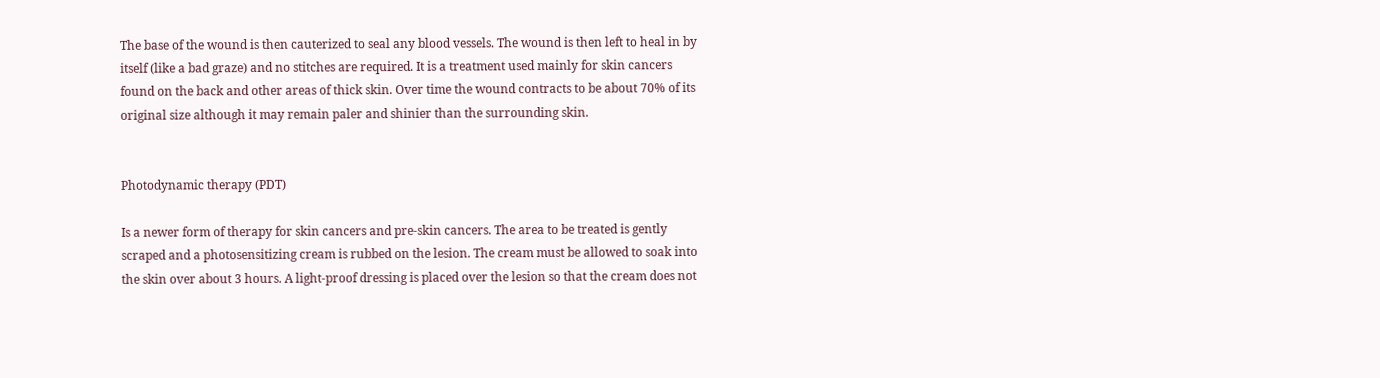The base of the wound is then cauterized to seal any blood vessels. The wound is then left to heal in by itself (like a bad graze) and no stitches are required. It is a treatment used mainly for skin cancers found on the back and other areas of thick skin. Over time the wound contracts to be about 70% of its original size although it may remain paler and shinier than the surrounding skin.


Photodynamic therapy (PDT)

Is a newer form of therapy for skin cancers and pre-skin cancers. The area to be treated is gently scraped and a photosensitizing cream is rubbed on the lesion. The cream must be allowed to soak into the skin over about 3 hours. A light-proof dressing is placed over the lesion so that the cream does not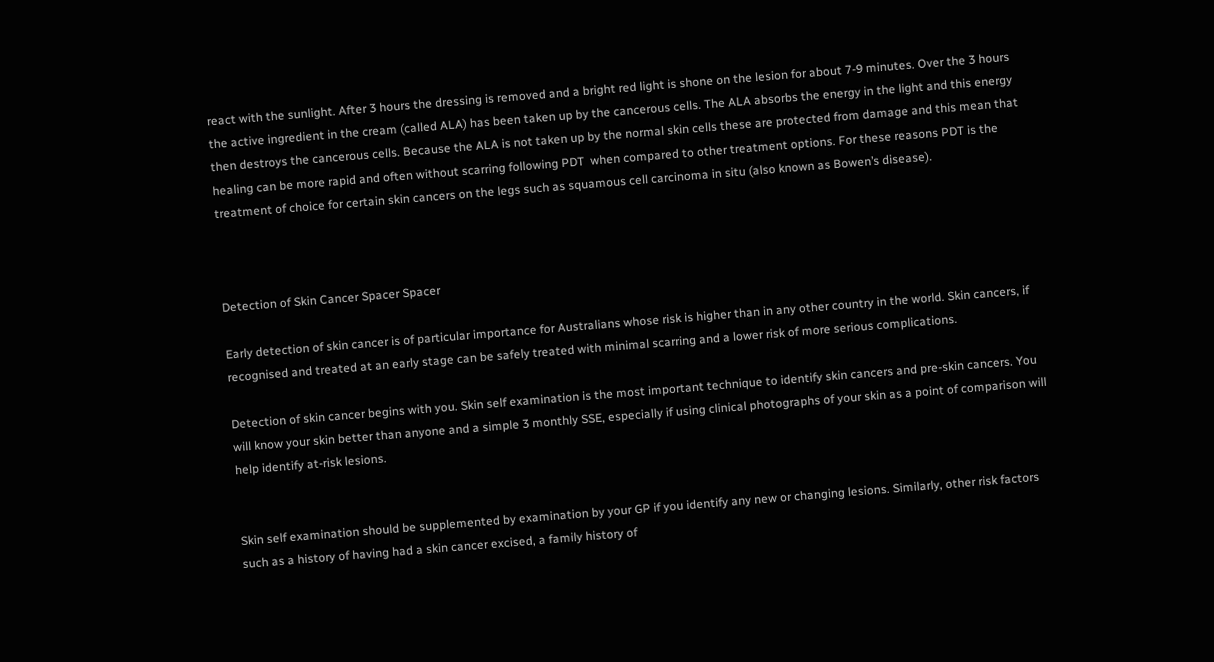react with the sunlight. After 3 hours the dressing is removed and a bright red light is shone on the lesion for about 7-9 minutes. Over the 3 hours the active ingredient in the cream (called ALA) has been taken up by the cancerous cells. The ALA absorbs the energy in the light and this energy then destroys the cancerous cells. Because the ALA is not taken up by the normal skin cells these are protected from damage and this mean that healing can be more rapid and often without scarring following PDT  when compared to other treatment options. For these reasons PDT is the treatment of choice for certain skin cancers on the legs such as squamous cell carcinoma in situ (also known as Bowen’s disease).



Detection of Skin Cancer Spacer Spacer

Early detection of skin cancer is of particular importance for Australians whose risk is higher than in any other country in the world. Skin cancers, if recognised and treated at an early stage can be safely treated with minimal scarring and a lower risk of more serious complications.

Detection of skin cancer begins with you. Skin self examination is the most important technique to identify skin cancers and pre-skin cancers. You will know your skin better than anyone and a simple 3 monthly SSE, especially if using clinical photographs of your skin as a point of comparison will help identify at-risk lesions.


Skin self examination should be supplemented by examination by your GP if you identify any new or changing lesions. Similarly, other risk factors such as a history of having had a skin cancer excised, a family history of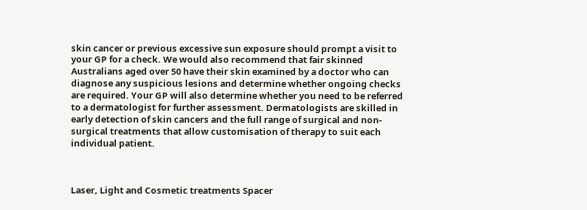skin cancer or previous excessive sun exposure should prompt a visit to your GP for a check. We would also recommend that fair skinned Australians aged over 50 have their skin examined by a doctor who can diagnose any suspicious lesions and determine whether ongoing checks are required. Your GP will also determine whether you need to be referred to a dermatologist for further assessment. Dermatologists are skilled in early detection of skin cancers and the full range of surgical and non-surgical treatments that allow customisation of therapy to suit each individual patient.



Laser, Light and Cosmetic treatments Spacer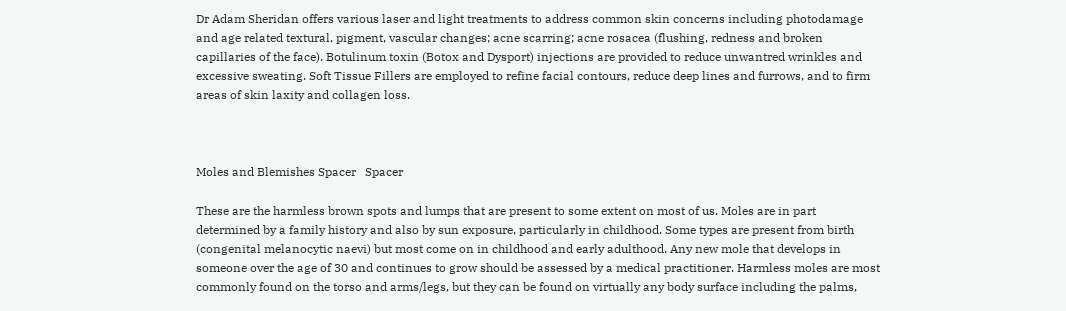Dr Adam Sheridan offers various laser and light treatments to address common skin concerns including photodamage and age related textural, pigment, vascular changes; acne scarring; acne rosacea (flushing, redness and broken capillaries of the face). Botulinum toxin (Botox and Dysport) injections are provided to reduce unwantred wrinkles and excessive sweating. Soft Tissue Fillers are employed to refine facial contours, reduce deep lines and furrows, and to firm areas of skin laxity and collagen loss.



Moles and Blemishes Spacer   Spacer

These are the harmless brown spots and lumps that are present to some extent on most of us. Moles are in part determined by a family history and also by sun exposure, particularly in childhood. Some types are present from birth (congenital melanocytic naevi) but most come on in childhood and early adulthood. Any new mole that develops in someone over the age of 30 and continues to grow should be assessed by a medical practitioner. Harmless moles are most commonly found on the torso and arms/legs, but they can be found on virtually any body surface including the palms,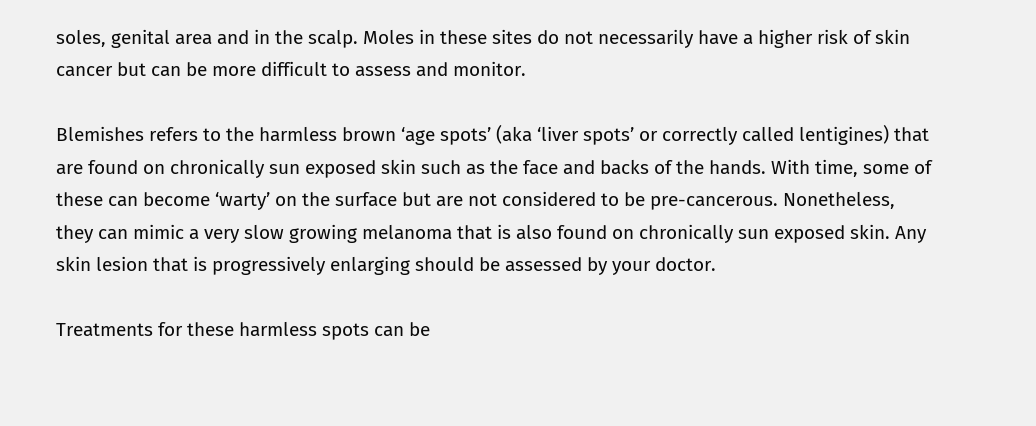soles, genital area and in the scalp. Moles in these sites do not necessarily have a higher risk of skin cancer but can be more difficult to assess and monitor.

Blemishes refers to the harmless brown ‘age spots’ (aka ‘liver spots’ or correctly called lentigines) that are found on chronically sun exposed skin such as the face and backs of the hands. With time, some of these can become ‘warty’ on the surface but are not considered to be pre-cancerous. Nonetheless, they can mimic a very slow growing melanoma that is also found on chronically sun exposed skin. Any skin lesion that is progressively enlarging should be assessed by your doctor.

Treatments for these harmless spots can be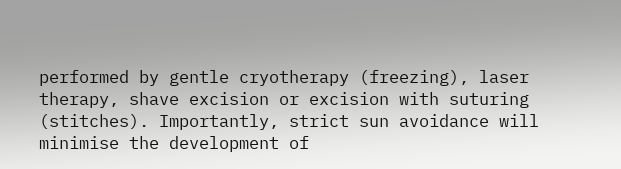performed by gentle cryotherapy (freezing), laser therapy, shave excision or excision with suturing (stitches). Importantly, strict sun avoidance will minimise the development of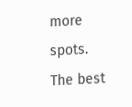more spots. The best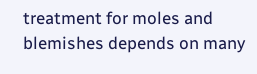treatment for moles and blemishes depends on many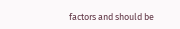factors and should be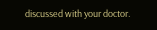discussed with your doctor.